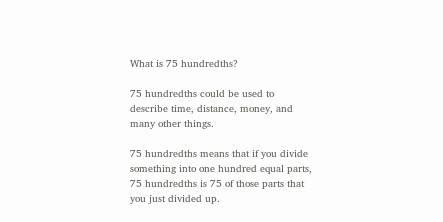What is 75 hundredths?

75 hundredths could be used to describe time, distance, money, and many other things.

75 hundredths means that if you divide something into one hundred equal parts, 75 hundredths is 75 of those parts that you just divided up.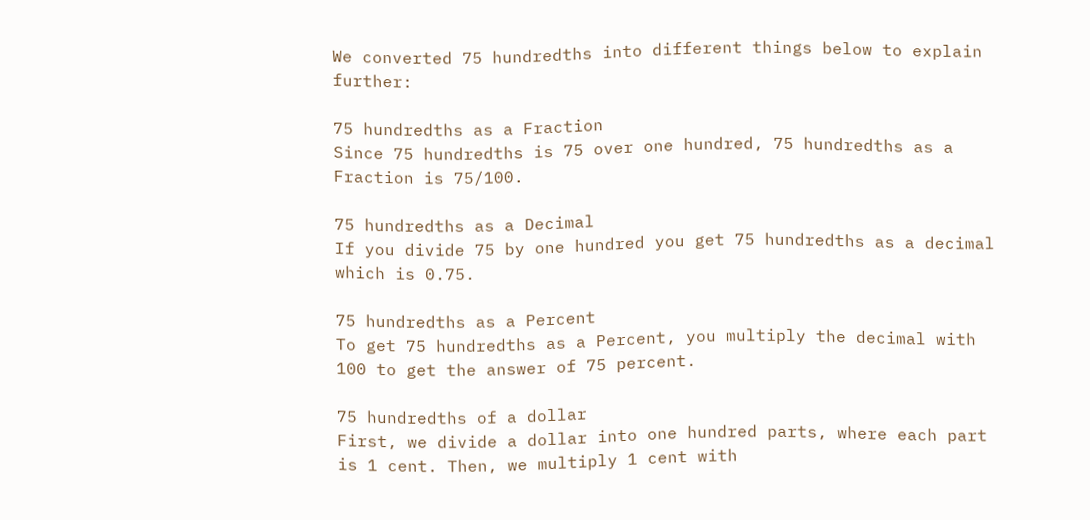We converted 75 hundredths into different things below to explain further:

75 hundredths as a Fraction
Since 75 hundredths is 75 over one hundred, 75 hundredths as a Fraction is 75/100.

75 hundredths as a Decimal
If you divide 75 by one hundred you get 75 hundredths as a decimal which is 0.75.

75 hundredths as a Percent
To get 75 hundredths as a Percent, you multiply the decimal with 100 to get the answer of 75 percent.

75 hundredths of a dollar
First, we divide a dollar into one hundred parts, where each part is 1 cent. Then, we multiply 1 cent with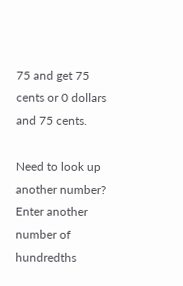75 and get 75 cents or 0 dollars and 75 cents.

Need to look up another number? Enter another number of hundredths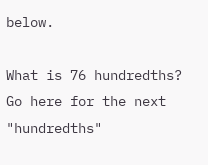below.

What is 76 hundredths?
Go here for the next "hundredths"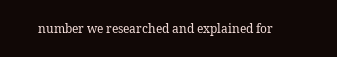number we researched and explained for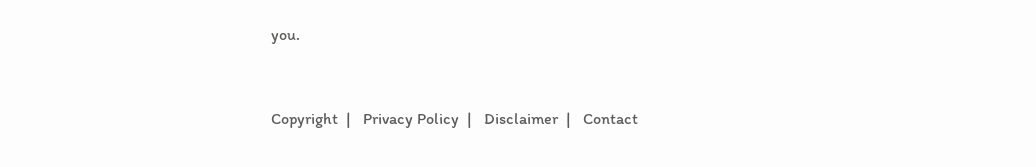you.



Copyright  |   Privacy Policy  |   Disclaimer  |   Contact